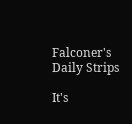Falconer's Daily Strips

It's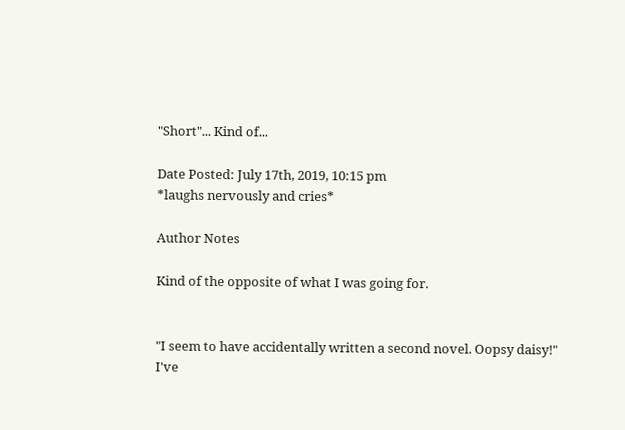"Short"... Kind of...

Date Posted: July 17th, 2019, 10:15 pm
*laughs nervously and cries*

Author Notes

Kind of the opposite of what I was going for.


"I seem to have accidentally written a second novel. Oopsy daisy!"
I've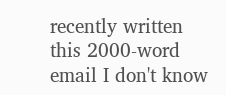recently written this 2000-word email I don't know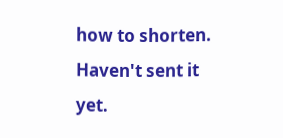how to shorten. Haven't sent it yet.